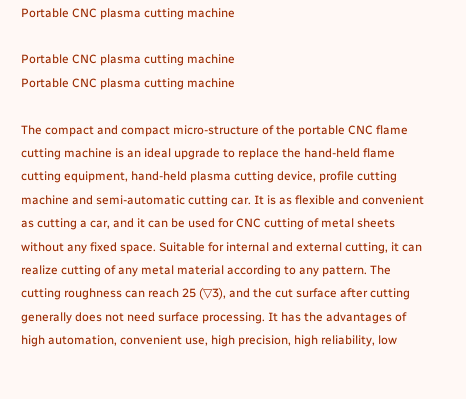Portable CNC plasma cutting machine

Portable CNC plasma cutting machine
Portable CNC plasma cutting machine

The compact and compact micro-structure of the portable CNC flame cutting machine is an ideal upgrade to replace the hand-held flame cutting equipment, hand-held plasma cutting device, profile cutting machine and semi-automatic cutting car. It is as flexible and convenient as cutting a car, and it can be used for CNC cutting of metal sheets without any fixed space. Suitable for internal and external cutting, it can realize cutting of any metal material according to any pattern. The cutting roughness can reach 25 (▽3), and the cut surface after cutting generally does not need surface processing. It has the advantages of high automation, convenient use, high precision, high reliability, low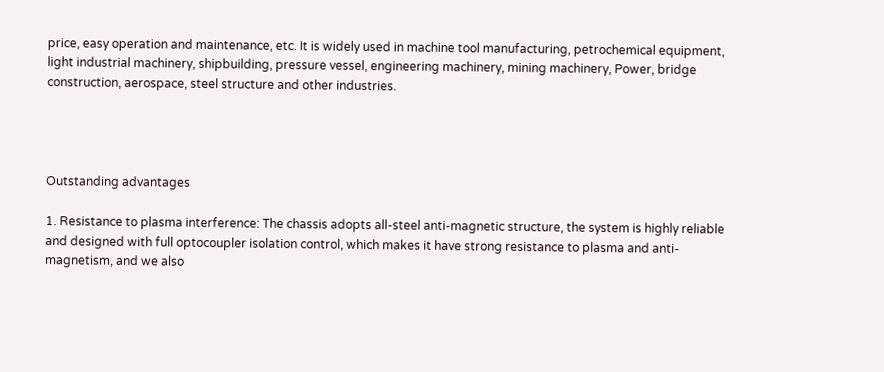price, easy operation and maintenance, etc. It is widely used in machine tool manufacturing, petrochemical equipment, light industrial machinery, shipbuilding, pressure vessel, engineering machinery, mining machinery, Power, bridge construction, aerospace, steel structure and other industries.




Outstanding advantages

1. Resistance to plasma interference: The chassis adopts all-steel anti-magnetic structure, the system is highly reliable and designed with full optocoupler isolation control, which makes it have strong resistance to plasma and anti-magnetism, and we also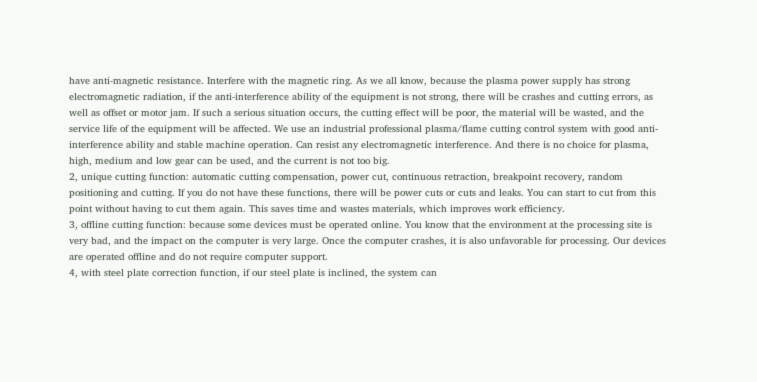have anti-magnetic resistance. Interfere with the magnetic ring. As we all know, because the plasma power supply has strong electromagnetic radiation, if the anti-interference ability of the equipment is not strong, there will be crashes and cutting errors, as well as offset or motor jam. If such a serious situation occurs, the cutting effect will be poor, the material will be wasted, and the service life of the equipment will be affected. We use an industrial professional plasma/flame cutting control system with good anti-interference ability and stable machine operation. Can resist any electromagnetic interference. And there is no choice for plasma, high, medium and low gear can be used, and the current is not too big.
2, unique cutting function: automatic cutting compensation, power cut, continuous retraction, breakpoint recovery, random positioning and cutting. If you do not have these functions, there will be power cuts or cuts and leaks. You can start to cut from this point without having to cut them again. This saves time and wastes materials, which improves work efficiency.
3, offline cutting function: because some devices must be operated online. You know that the environment at the processing site is very bad, and the impact on the computer is very large. Once the computer crashes, it is also unfavorable for processing. Our devices are operated offline and do not require computer support.
4, with steel plate correction function, if our steel plate is inclined, the system can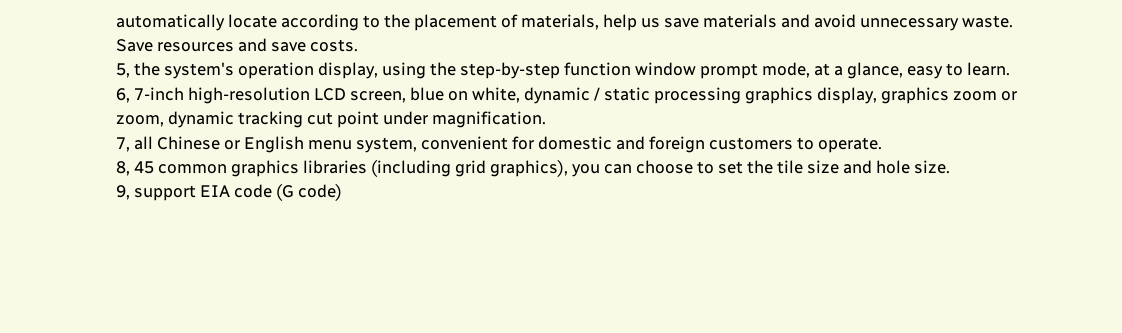automatically locate according to the placement of materials, help us save materials and avoid unnecessary waste. Save resources and save costs.
5, the system's operation display, using the step-by-step function window prompt mode, at a glance, easy to learn.
6, 7-inch high-resolution LCD screen, blue on white, dynamic / static processing graphics display, graphics zoom or zoom, dynamic tracking cut point under magnification.
7, all Chinese or English menu system, convenient for domestic and foreign customers to operate.
8, 45 common graphics libraries (including grid graphics), you can choose to set the tile size and hole size.
9, support EIA code (G code)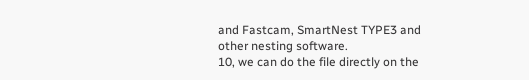and Fastcam, SmartNest TYPE3 and other nesting software.
10, we can do the file directly on the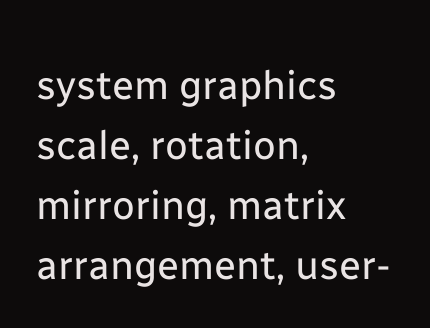system graphics scale, rotation, mirroring, matrix arrangement, user-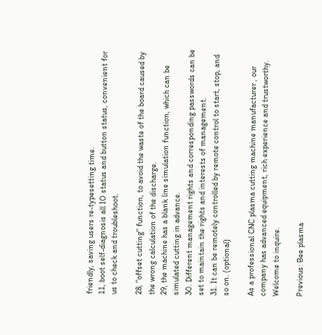friendly, saving users re-typesetting time.
11, boot self-diagnosis all IO status and button status, convenient for us to check and troubleshoot.

28, "offset cutting" function, to avoid the waste of the board caused by the wrong calculation of the discharge.
29, the machine has a blank line simulation function, which can be simulated cutting in advance.
30. Different management rights and corresponding passwords can be set to maintain the rights and interests of management.
31. It can be remotely controlled by remote control to start, stop, and so on. (optional)

As a professional CNC plasma cutting machine manufacturer , our company has advanced equipment, rich experience and trustworthy. Welcome to inquire.

Previous: Bee plasma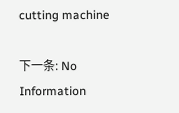cutting machine

下一条: No Information